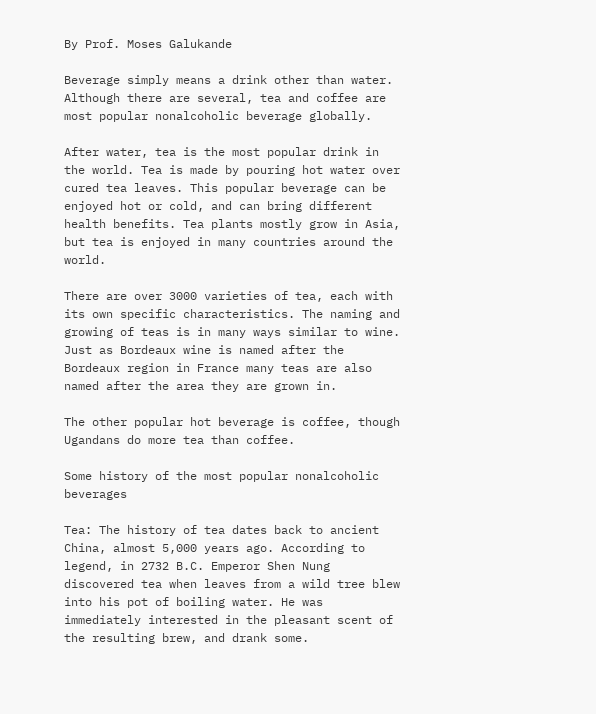By Prof. Moses Galukande

Beverage simply means a drink other than water. Although there are several, tea and coffee are most popular nonalcoholic beverage globally.

After water, tea is the most popular drink in the world. Tea is made by pouring hot water over cured tea leaves. This popular beverage can be enjoyed hot or cold, and can bring different health benefits. Tea plants mostly grow in Asia, but tea is enjoyed in many countries around the world.

There are over 3000 varieties of tea, each with its own specific characteristics. The naming and growing of teas is in many ways similar to wine. Just as Bordeaux wine is named after the Bordeaux region in France many teas are also named after the area they are grown in.

The other popular hot beverage is coffee, though Ugandans do more tea than coffee.

Some history of the most popular nonalcoholic beverages

Tea: The history of tea dates back to ancient China, almost 5,000 years ago. According to legend, in 2732 B.C. Emperor Shen Nung discovered tea when leaves from a wild tree blew into his pot of boiling water. He was immediately interested in the pleasant scent of the resulting brew, and drank some.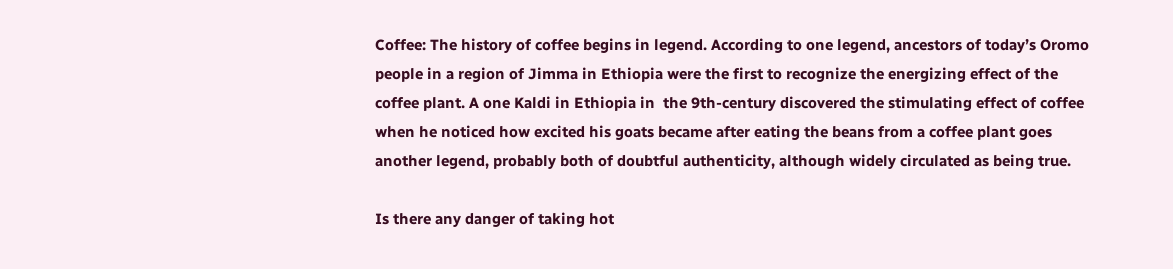Coffee: The history of coffee begins in legend. According to one legend, ancestors of today’s Oromo people in a region of Jimma in Ethiopia were the first to recognize the energizing effect of the coffee plant. A one Kaldi in Ethiopia in  the 9th-century discovered the stimulating effect of coffee when he noticed how excited his goats became after eating the beans from a coffee plant goes another legend, probably both of doubtful authenticity, although widely circulated as being true.

Is there any danger of taking hot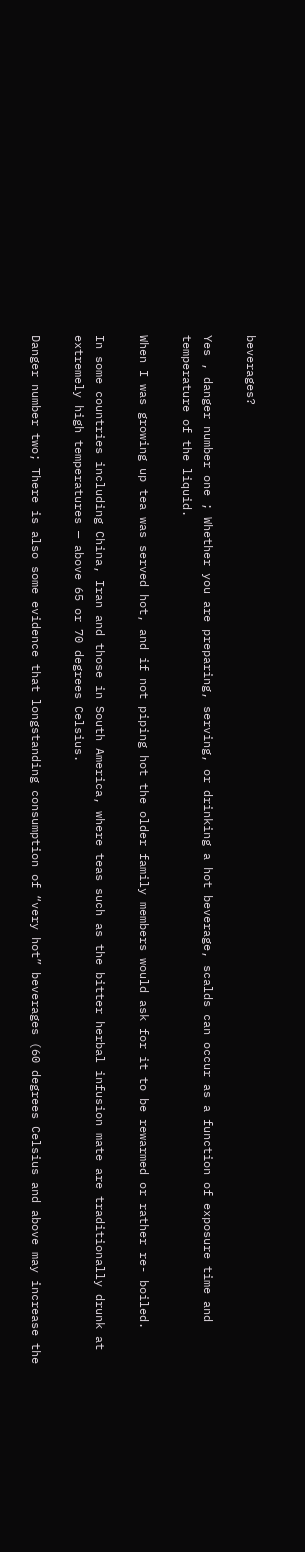beverages?

Yes , danger number one ; Whether you are preparing, serving, or drinking a hot beverage, scalds can occur as a function of exposure time and temperature of the liquid.

When I was growing up tea was served hot, and if not piping hot the older family members would ask for it to be rewarmed or rather re- boiled.

In some countries including China, Iran and those in South America, where teas such as the bitter herbal infusion mate are traditionally drunk at extremely high temperatures — above 65 or 70 degrees Celsius.

Danger number two; There is also some evidence that longstanding consumption of “very hot” beverages (60 degrees Celsius and above may increase the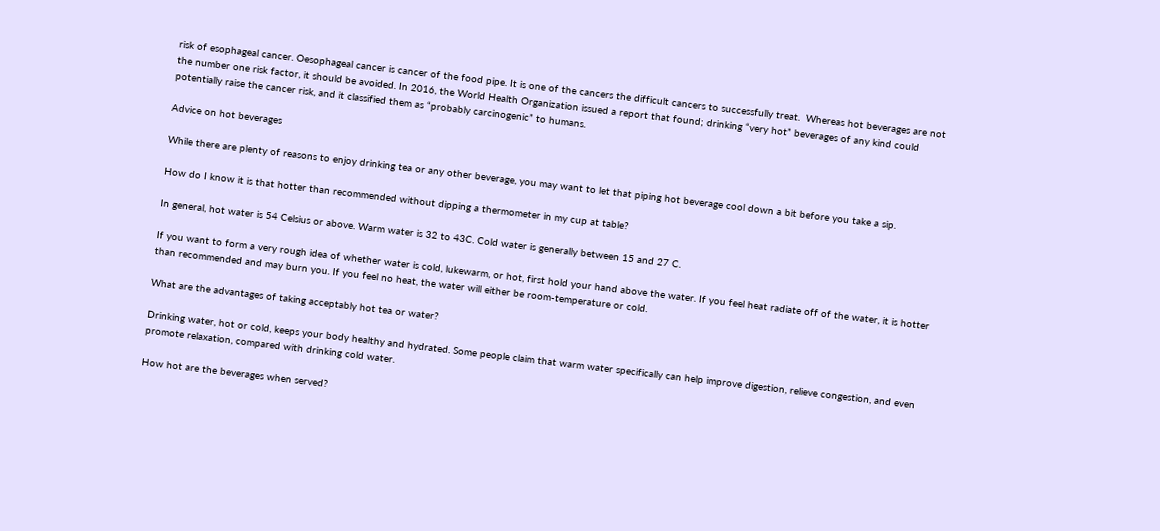risk of esophageal cancer. Oesophageal cancer is cancer of the food pipe. It is one of the cancers the difficult cancers to successfully treat.  Whereas hot beverages are not the number one risk factor, it should be avoided. In 2016, the World Health Organization issued a report that found; drinking “very hot” beverages of any kind could potentially raise the cancer risk, and it classified them as “probably carcinogenic” to humans.

Advice on hot beverages

While there are plenty of reasons to enjoy drinking tea or any other beverage, you may want to let that piping hot beverage cool down a bit before you take a sip.

How do I know it is that hotter than recommended without dipping a thermometer in my cup at table?

In general, hot water is 54 Celsius or above. Warm water is 32 to 43C. Cold water is generally between 15 and 27 C.

If you want to form a very rough idea of whether water is cold, lukewarm, or hot, first hold your hand above the water. If you feel heat radiate off of the water, it is hotter than recommended and may burn you. If you feel no heat, the water will either be room-temperature or cold.

What are the advantages of taking acceptably hot tea or water?

Drinking water, hot or cold, keeps your body healthy and hydrated. Some people claim that warm water specifically can help improve digestion, relieve congestion, and even promote relaxation, compared with drinking cold water.

How hot are the beverages when served?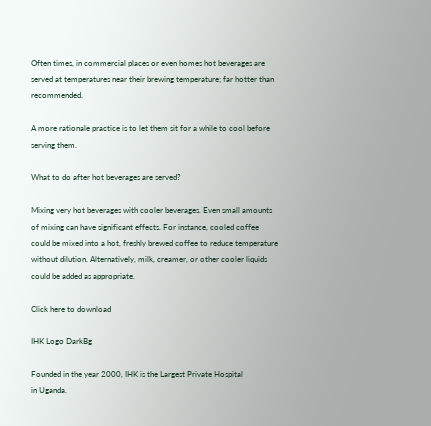Often times, in commercial places or even homes hot beverages are served at temperatures near their brewing temperature; far hotter than recommended.

A more rationale practice is to let them sit for a while to cool before serving them.

What to do after hot beverages are served?

Mixing very hot beverages with cooler beverages. Even small amounts of mixing can have significant effects. For instance, cooled coffee could be mixed into a hot, freshly brewed coffee to reduce temperature without dilution. Alternatively, milk, creamer, or other cooler liquids could be added as appropriate.

Click here to download

IHK Logo DarkBg

Founded in the year 2000, IHK is the Largest Private Hospital
in Uganda.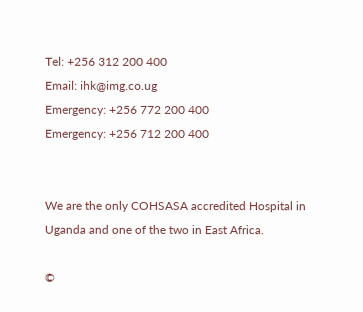Tel: +256 312 200 400
Email: ihk@img.co.ug
Emergency: +256 772 200 400
Emergency: +256 712 200 400


We are the only COHSASA accredited Hospital in Uganda and one of the two in East Africa.

©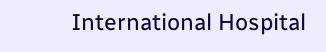International Hospital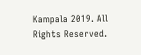Kampala 2019. All Rights Reserved.